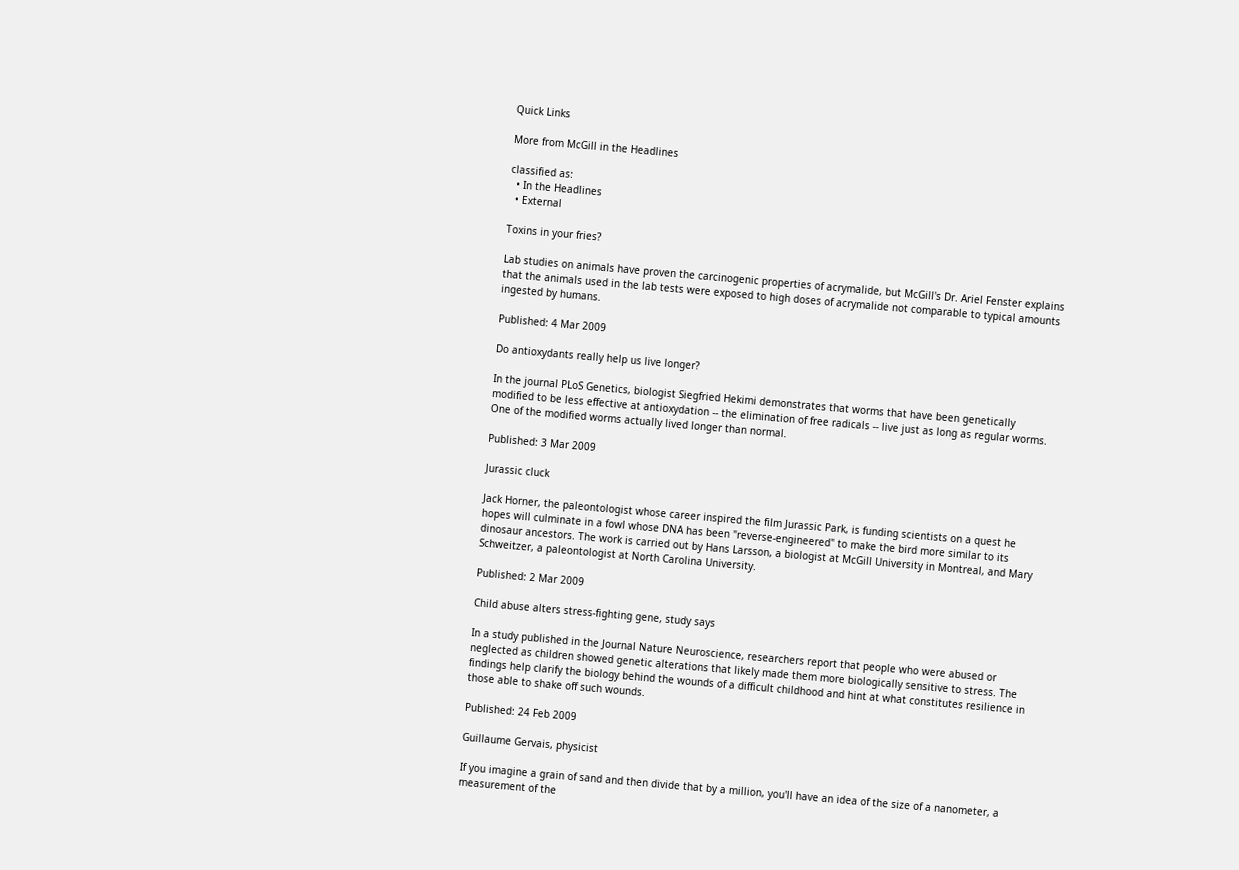Quick Links

More from McGill in the Headlines

classified as:
  • In the Headlines
  • External

Toxins in your fries?

Lab studies on animals have proven the carcinogenic properties of acrymalide, but McGill's Dr. Ariel Fenster explains that the animals used in the lab tests were exposed to high doses of acrymalide not comparable to typical amounts ingested by humans.

Published: 4 Mar 2009

Do antioxydants really help us live longer?

In the journal PLoS Genetics, biologist Siegfried Hekimi demonstrates that worms that have been genetically modified to be less effective at antioxydation -- the elimination of free radicals -- live just as long as regular worms. One of the modified worms actually lived longer than normal.

Published: 3 Mar 2009

Jurassic cluck

Jack Horner, the paleontologist whose career inspired the film Jurassic Park, is funding scientists on a quest he hopes will culminate in a fowl whose DNA has been "reverse-engineered" to make the bird more similar to its dinosaur ancestors. The work is carried out by Hans Larsson, a biologist at McGill University in Montreal, and Mary Schweitzer, a paleontologist at North Carolina University.

Published: 2 Mar 2009

Child abuse alters stress-fighting gene, study says

In a study published in the Journal Nature Neuroscience, researchers report that people who were abused or neglected as children showed genetic alterations that likely made them more biologically sensitive to stress. The findings help clarify the biology behind the wounds of a difficult childhood and hint at what constitutes resilience in those able to shake off such wounds.

Published: 24 Feb 2009

Guillaume Gervais, physicist

If you imagine a grain of sand and then divide that by a million, you'll have an idea of the size of a nanometer, a measurement of the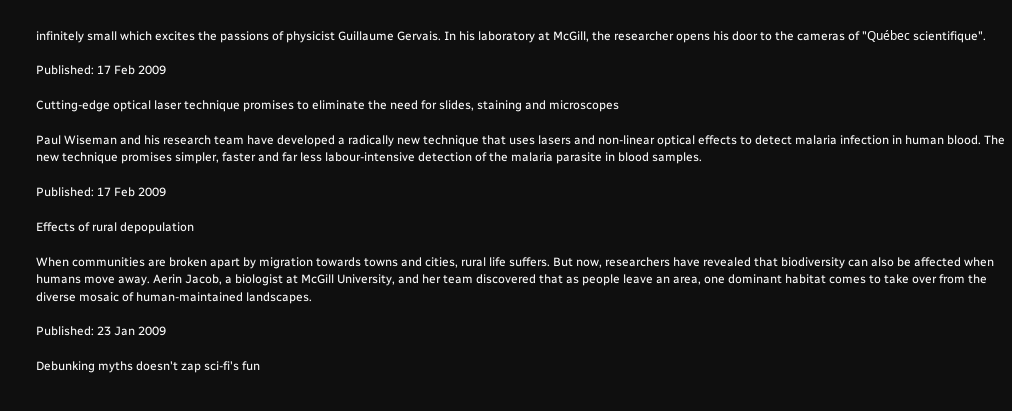infinitely small which excites the passions of physicist Guillaume Gervais. In his laboratory at McGill, the researcher opens his door to the cameras of "Québec scientifique".

Published: 17 Feb 2009

Cutting-edge optical laser technique promises to eliminate the need for slides, staining and microscopes

Paul Wiseman and his research team have developed a radically new technique that uses lasers and non-linear optical effects to detect malaria infection in human blood. The new technique promises simpler, faster and far less labour-intensive detection of the malaria parasite in blood samples.

Published: 17 Feb 2009

Effects of rural depopulation

When communities are broken apart by migration towards towns and cities, rural life suffers. But now, researchers have revealed that biodiversity can also be affected when humans move away. Aerin Jacob, a biologist at McGill University, and her team discovered that as people leave an area, one dominant habitat comes to take over from the diverse mosaic of human-maintained landscapes.

Published: 23 Jan 2009

Debunking myths doesn't zap sci-fi's fun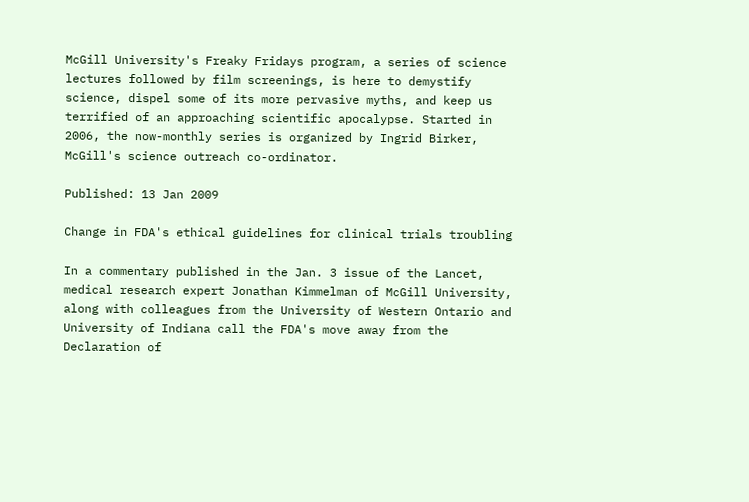McGill University's Freaky Fridays program, a series of science lectures followed by film screenings, is here to demystify science, dispel some of its more pervasive myths, and keep us terrified of an approaching scientific apocalypse. Started in 2006, the now-monthly series is organized by Ingrid Birker, McGill's science outreach co-ordinator.

Published: 13 Jan 2009

Change in FDA's ethical guidelines for clinical trials troubling

In a commentary published in the Jan. 3 issue of the Lancet, medical research expert Jonathan Kimmelman of McGill University, along with colleagues from the University of Western Ontario and University of Indiana call the FDA's move away from the Declaration of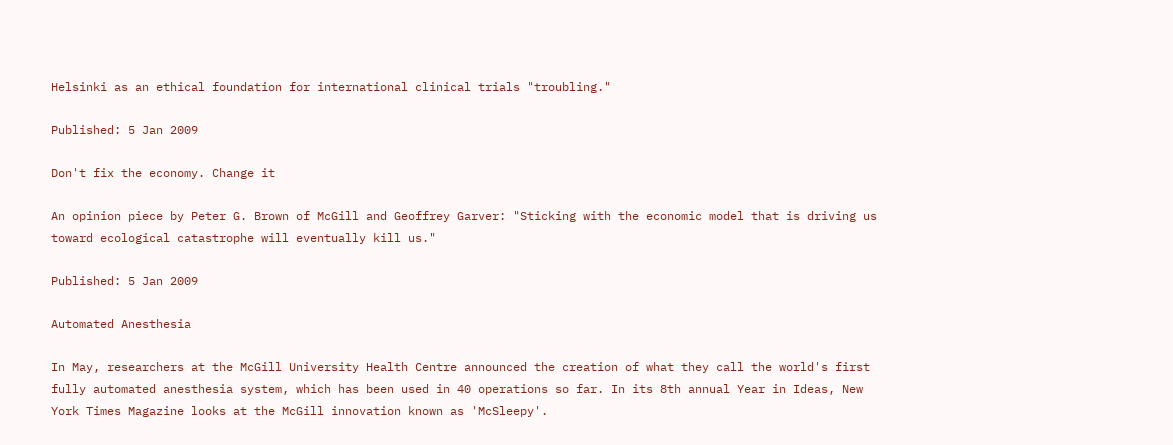Helsinki as an ethical foundation for international clinical trials "troubling."

Published: 5 Jan 2009

Don't fix the economy. Change it

An opinion piece by Peter G. Brown of McGill and Geoffrey Garver: "Sticking with the economic model that is driving us toward ecological catastrophe will eventually kill us."

Published: 5 Jan 2009

Automated Anesthesia

In May, researchers at the McGill University Health Centre announced the creation of what they call the world's first fully automated anesthesia system, which has been used in 40 operations so far. In its 8th annual Year in Ideas, New York Times Magazine looks at the McGill innovation known as 'McSleepy'.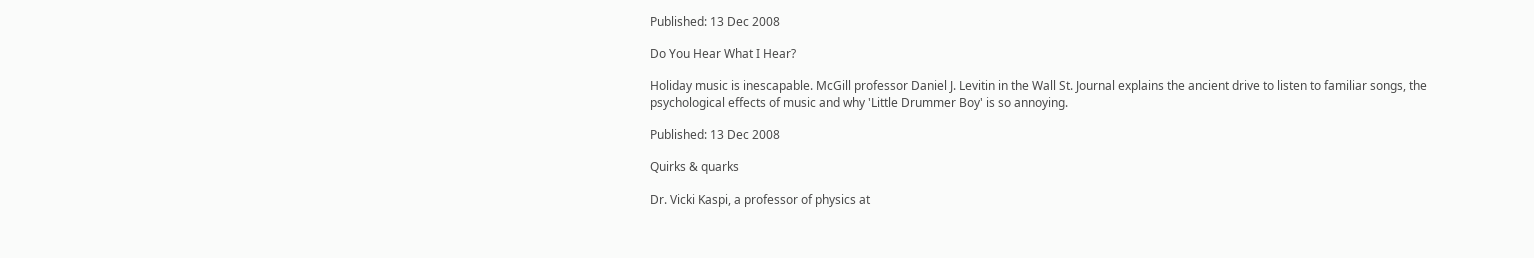Published: 13 Dec 2008

Do You Hear What I Hear?

Holiday music is inescapable. McGill professor Daniel J. Levitin in the Wall St. Journal explains the ancient drive to listen to familiar songs, the psychological effects of music and why 'Little Drummer Boy' is so annoying.

Published: 13 Dec 2008

Quirks & quarks

Dr. Vicki Kaspi, a professor of physics at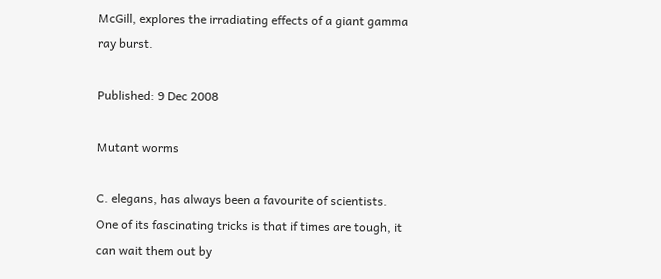McGill, explores the irradiating effects of a giant gamma ray burst.

Published: 9 Dec 2008

Mutant worms

C. elegans, has always been a favourite of scientists. One of its fascinating tricks is that if times are tough, it can wait them out by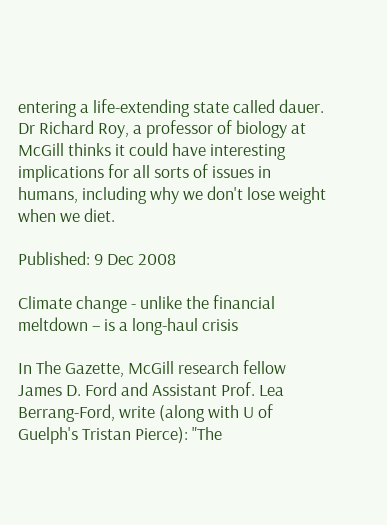entering a life-extending state called dauer. Dr Richard Roy, a professor of biology at McGill thinks it could have interesting implications for all sorts of issues in humans, including why we don't lose weight when we diet.

Published: 9 Dec 2008

Climate change - unlike the financial meltdown – is a long-haul crisis

In The Gazette, McGill research fellow James D. Ford and Assistant Prof. Lea Berrang-Ford, write (along with U of Guelph's Tristan Pierce): "The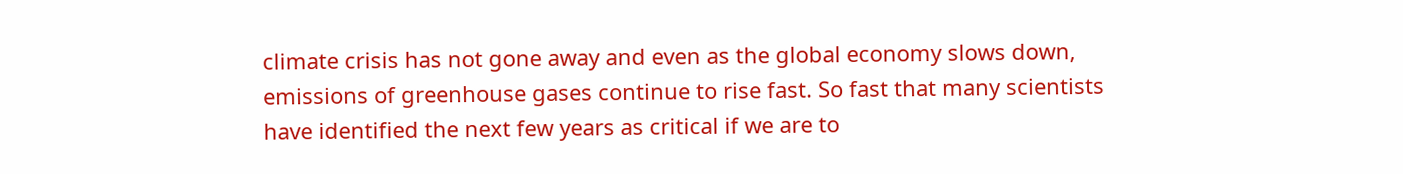climate crisis has not gone away and even as the global economy slows down, emissions of greenhouse gases continue to rise fast. So fast that many scientists have identified the next few years as critical if we are to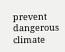prevent dangerous climate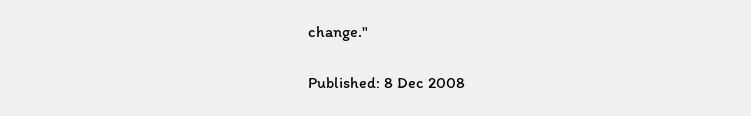change."

Published: 8 Dec 2008